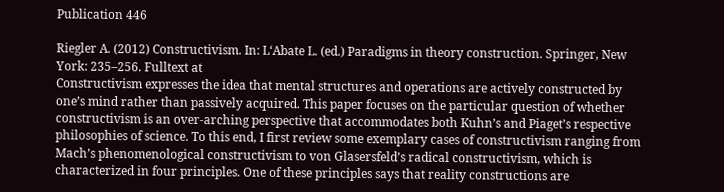Publication 446

Riegler A. (2012) Constructivism. In: L‘Abate L. (ed.) Paradigms in theory construction. Springer, New York: 235–256. Fulltext at
Constructivism expresses the idea that mental structures and operations are actively constructed by one’s mind rather than passively acquired. This paper focuses on the particular question of whether constructivism is an over-arching perspective that accommodates both Kuhn’s and Piaget’s respective philosophies of science. To this end, I first review some exemplary cases of constructivism ranging from Mach’s phenomenological constructivism to von Glasersfeld’s radical constructivism, which is characterized in four principles. One of these principles says that reality constructions are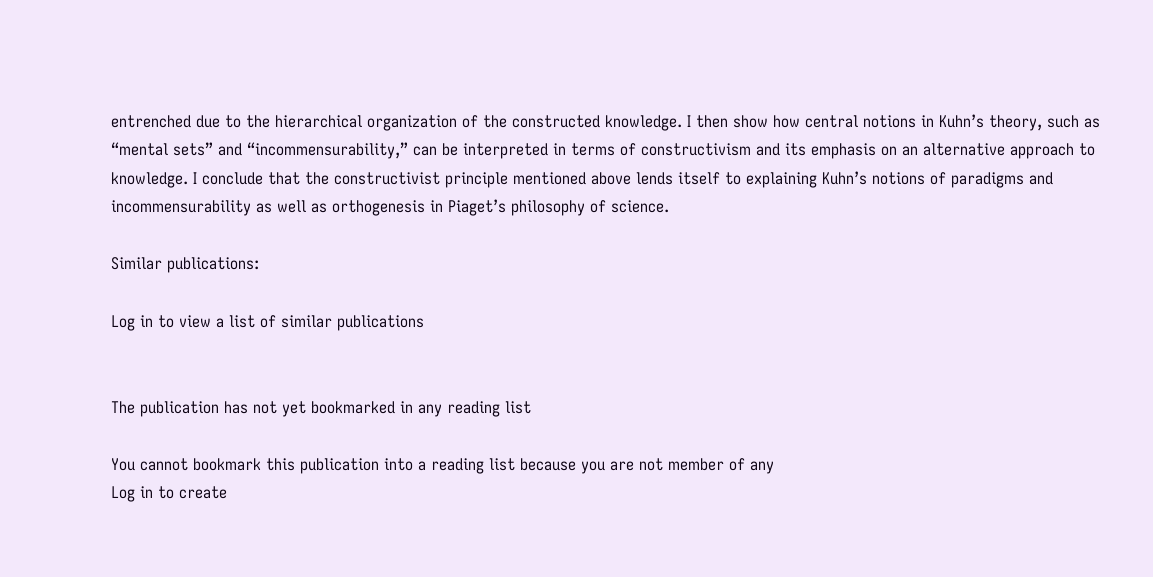entrenched due to the hierarchical organization of the constructed knowledge. I then show how central notions in Kuhn’s theory, such as “mental sets” and “incommensurability,” can be interpreted in terms of constructivism and its emphasis on an alternative approach to knowledge. I conclude that the constructivist principle mentioned above lends itself to explaining Kuhn’s notions of paradigms and incommensurability as well as orthogenesis in Piaget’s philosophy of science.

Similar publications:

Log in to view a list of similar publications


The publication has not yet bookmarked in any reading list

You cannot bookmark this publication into a reading list because you are not member of any
Log in to create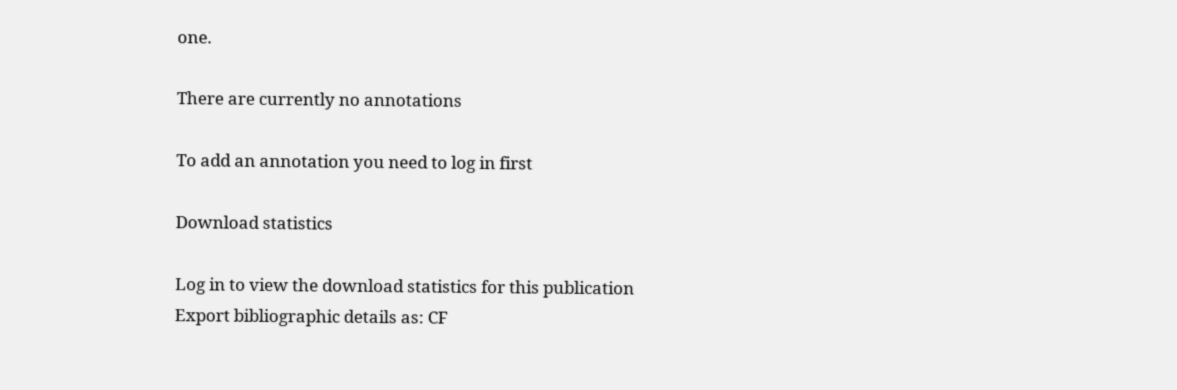one.

There are currently no annotations

To add an annotation you need to log in first

Download statistics

Log in to view the download statistics for this publication
Export bibliographic details as: CF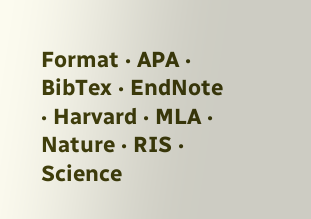Format · APA · BibTex · EndNote · Harvard · MLA · Nature · RIS · Science